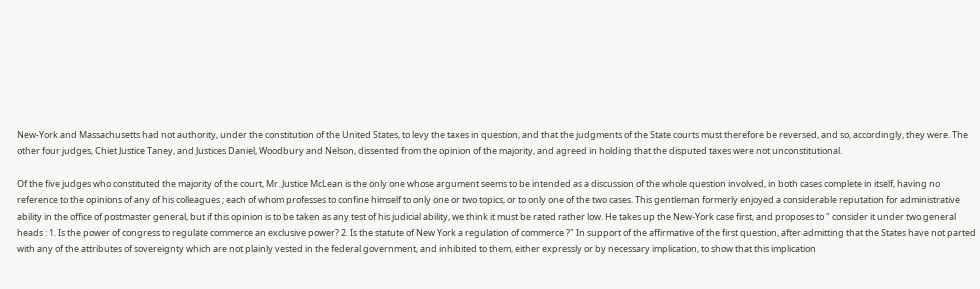New-York and Massachusetts had not authority, under the constitution of the United States, to levy the taxes in question, and that the judgments of the State courts must therefore be reversed, and so, accordingly, they were. The other four judges, Chiet Justice Taney, and Justices Daniel, Woodbury and Nelson, dissented from the opinion of the majority, and agreed in holding that the disputed taxes were not unconstitutional.

Of the five judges who constituted the majority of the court, Mr. Justice McLean is the only one whose argument seems to be intended as a discussion of the whole question involved, in both cases complete in itself, having no reference to the opinions of any of his colleagues ; each of whom professes to confine himself to only one or two topics, or to only one of the two cases. This gentleman formerly enjoyed a considerable reputation for administrative ability in the office of postmaster general, but if this opinion is to be taken as any test of his judicial ability, we think it must be rated rather low. He takes up the New-York case first, and proposes to " consider it under two general heads : 1. Is the power of congress to regulate commerce an exclusive power? 2. Is the statute of New York a regulation of commerce ?" In support of the affirmative of the first question, after admitting that the States have not parted with any of the attributes of sovereignty which are not plainly vested in the federal government, and inhibited to them, either expressly or by necessary implication, to show that this implication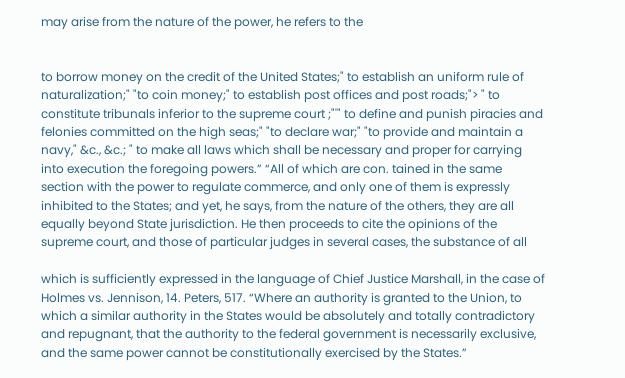may arise from the nature of the power, he refers to the


to borrow money on the credit of the United States;" to establish an uniform rule of naturalization;" "to coin money;" to establish post offices and post roads;"> " to constitute tribunals inferior to the supreme court ;"'" to define and punish piracies and felonies committed on the high seas;" "to declare war;" "to provide and maintain a navy," &c., &c.; " to make all laws which shall be necessary and proper for carrying into execution the foregoing powers.” “All of which are con. tained in the same section with the power to regulate commerce, and only one of them is expressly inhibited to the States; and yet, he says, from the nature of the others, they are all equally beyond State jurisdiction. He then proceeds to cite the opinions of the supreme court, and those of particular judges in several cases, the substance of all

which is sufficiently expressed in the language of Chief Justice Marshall, in the case of Holmes vs. Jennison, 14. Peters, 517. “Where an authority is granted to the Union, to which a similar authority in the States would be absolutely and totally contradictory and repugnant, that the authority to the federal government is necessarily exclusive, and the same power cannot be constitutionally exercised by the States.”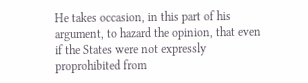He takes occasion, in this part of his argument, to hazard the opinion, that even if the States were not expressly proprohibited from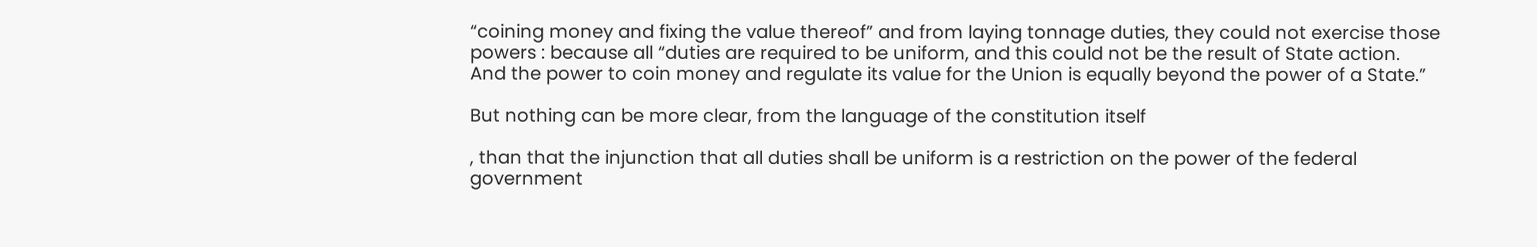“coining money and fixing the value thereof” and from laying tonnage duties, they could not exercise those powers : because all “duties are required to be uniform, and this could not be the result of State action. And the power to coin money and regulate its value for the Union is equally beyond the power of a State.”

But nothing can be more clear, from the language of the constitution itself

, than that the injunction that all duties shall be uniform is a restriction on the power of the federal government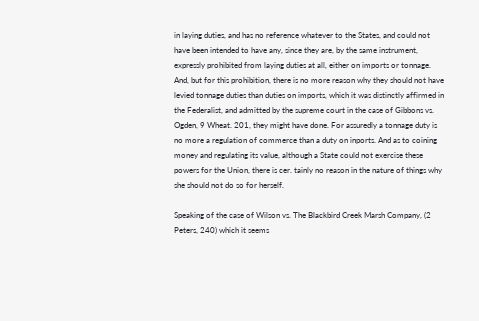in laying duties, and has no reference whatever to the States, and could not have been intended to have any, since they are, by the same instrument, expressly prohibited from laying duties at all, either on imports or tonnage. And, but for this prohibition, there is no more reason why they should not have levied tonnage duties than duties on imports, which it was distinctly affirmed in the Federalist, and admitted by the supreme court in the case of Gibbons vs. Ogden, 9 Wheat. 201, they might have done. For assuredly a tonnage duty is no more a regulation of commerce than a duty on inports. And as to coining money and regulating its value, although a State could not exercise these powers for the Union, there is cer. tainly no reason in the nature of things why she should not do so for herself.

Speaking of the case of Wilson vs. The Blackbird Creek Marsh Company, (2 Peters, 240) which it seems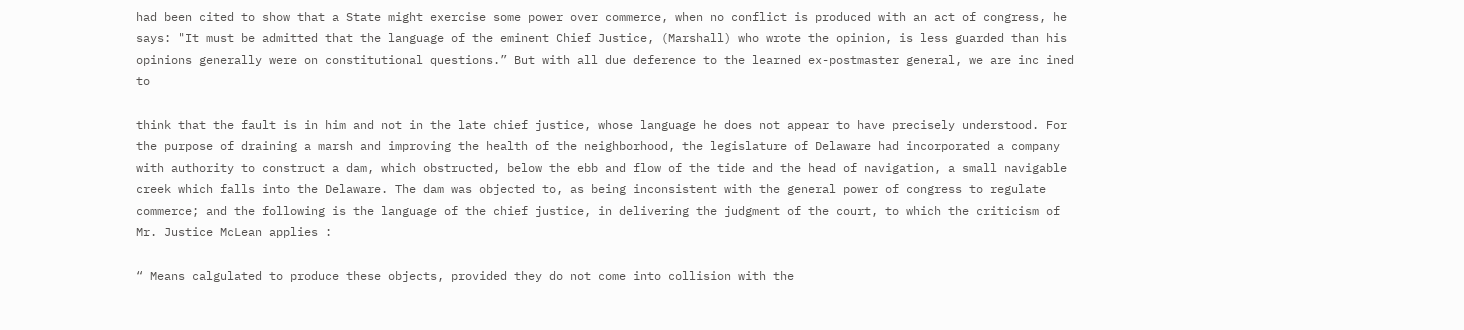had been cited to show that a State might exercise some power over commerce, when no conflict is produced with an act of congress, he says: "It must be admitted that the language of the eminent Chief Justice, (Marshall) who wrote the opinion, is less guarded than his opinions generally were on constitutional questions.” But with all due deference to the learned ex-postmaster general, we are inc ined to

think that the fault is in him and not in the late chief justice, whose language he does not appear to have precisely understood. For the purpose of draining a marsh and improving the health of the neighborhood, the legislature of Delaware had incorporated a company with authority to construct a dam, which obstructed, below the ebb and flow of the tide and the head of navigation, a small navigable creek which falls into the Delaware. The dam was objected to, as being inconsistent with the general power of congress to regulate commerce; and the following is the language of the chief justice, in delivering the judgment of the court, to which the criticism of Mr. Justice McLean applies :

“ Means calgulated to produce these objects, provided they do not come into collision with the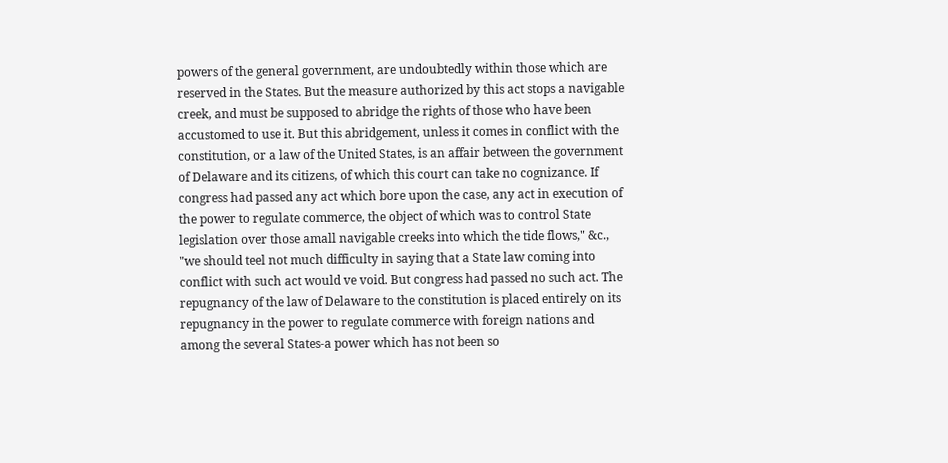powers of the general government, are undoubtedly within those which are reserved in the States. But the measure authorized by this act stops a navigable creek, and must be supposed to abridge the rights of those who have been accustomed to use it. But this abridgement, unless it comes in conflict with the constitution, or a law of the United States, is an affair between the government of Delaware and its citizens, of which this court can take no cognizance. If congress had passed any act which bore upon the case, any act in execution of the power to regulate commerce, the object of which was to control State legislation over those amall navigable creeks into which the tide flows," &c., "we should teel not much difficulty in saying that a State law coming into conflict with such act would ve void. But congress had passed no such act. The repugnancy of the law of Delaware to the constitution is placed entirely on its repugnancy in the power to regulate commerce with foreign nations and among the several States-a power which has not been so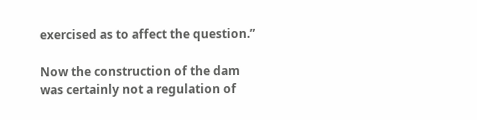exercised as to affect the question.”

Now the construction of the dam was certainly not a regulation of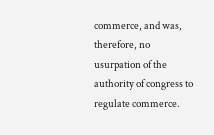commerce, and was, therefore, no usurpation of the authority of congress to regulate commerce.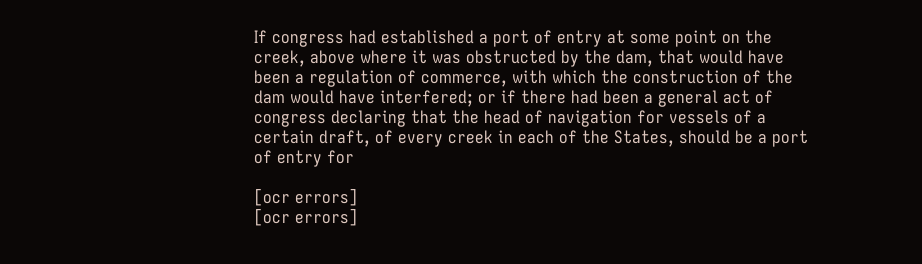If congress had established a port of entry at some point on the creek, above where it was obstructed by the dam, that would have been a regulation of commerce, with which the construction of the dam would have interfered; or if there had been a general act of congress declaring that the head of navigation for vessels of a certain draft, of every creek in each of the States, should be a port of entry for

[ocr errors]
[ocr errors]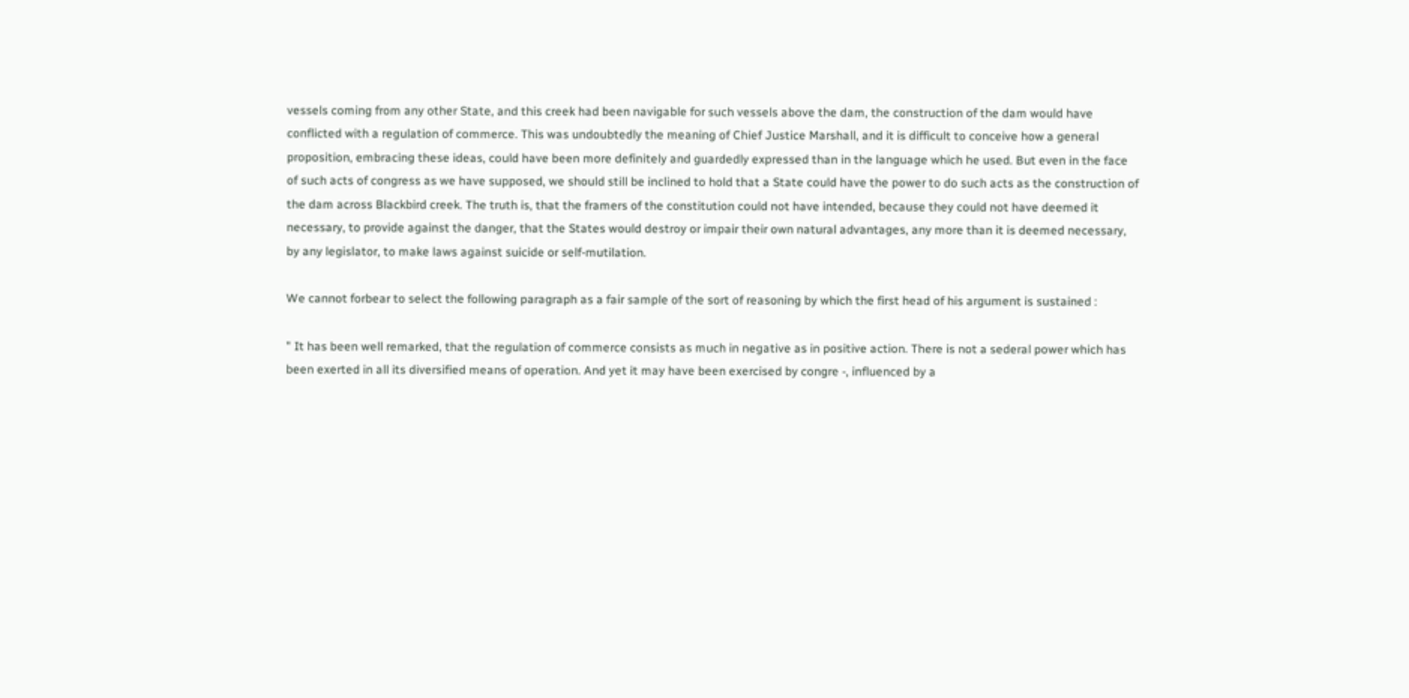vessels coming from any other State, and this creek had been navigable for such vessels above the dam, the construction of the dam would have conflicted with a regulation of commerce. This was undoubtedly the meaning of Chief Justice Marshall, and it is difficult to conceive how a general proposition, embracing these ideas, could have been more definitely and guardedly expressed than in the language which he used. But even in the face of such acts of congress as we have supposed, we should still be inclined to hold that a State could have the power to do such acts as the construction of the dam across Blackbird creek. The truth is, that the framers of the constitution could not have intended, because they could not have deemed it necessary, to provide against the danger, that the States would destroy or impair their own natural advantages, any more than it is deemed necessary, by any legislator, to make laws against suicide or self-mutilation.

We cannot forbear to select the following paragraph as a fair sample of the sort of reasoning by which the first head of his argument is sustained :

" It has been well remarked, that the regulation of commerce consists as much in negative as in positive action. There is not a sederal power which has been exerted in all its diversified means of operation. And yet it may have been exercised by congre -, influenced by a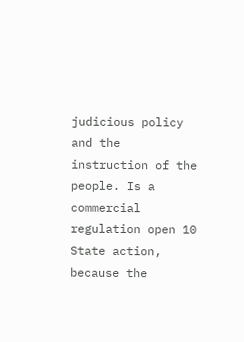judicious policy and the instruction of the people. Is a commercial regulation open 10 State action, because the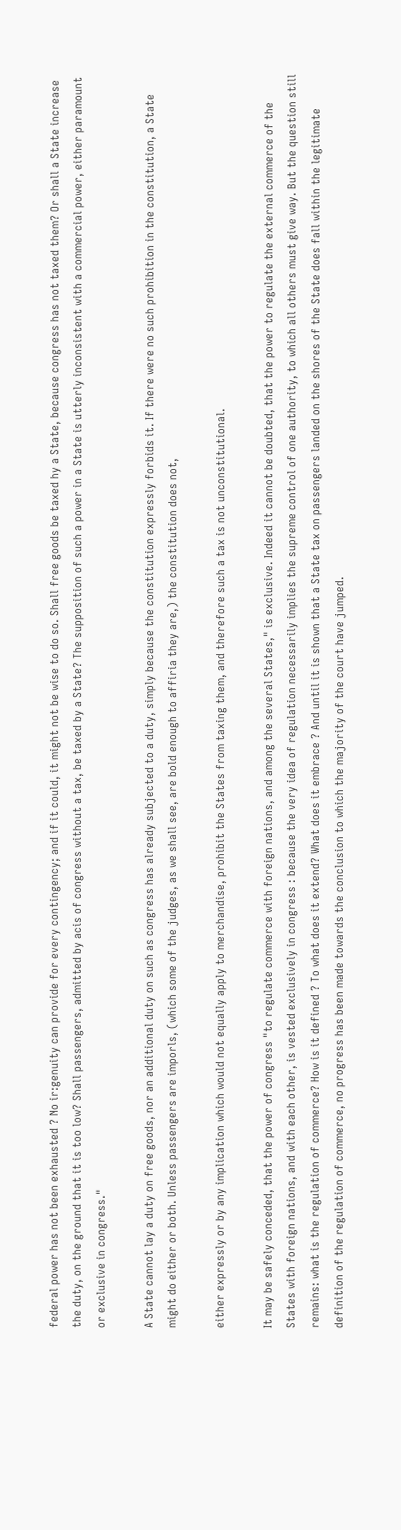federal power has not been exhausted ? No ir:genuity can provide for every contingency; and if it could, it might not be wise to do so. Shall free goods be taxed hy a State, because congress has not taxed them? Or shall a State increase the duty, on the ground that it is too low? Shall passengers, admitted by acis of congress without a tax, be taxed by a State? The supposition of such a power in a State is utterly inconsistent with a commercial power, either paramount or exclusive in congress."

A State cannot lay a duty on free goods, nor an additional duty on such as congress has already subjected to a duty, simply because the constitution expressly forbids it. If there were no such prohibition in the constitution, a State might do either or both. Unless passengers are imporls, (which some of the judges, as we shall see, are bold enough to affiria they are,) the constitution does not,

either expressly or by any implication which would not equally apply to merchandise, prohibit the States from taxing them, and therefore such a tax is not unconstitutional.

It may be safely conceded, that the power of congress "to regulate commerce with foreign nations, and among the several States," is exclusive. Indeed it cannot be doubted, that the power to regulate the external commerce of the States with foreign nations, and with each other, is vested exclusively in congress : because the very idea of regulation necessarily implies the supreme control of one authority, to which all others must give way. But the question still remains: what is the regulation of commerce? How is it defined ? To what does it extend? What does it embrace ? And until it is shown that a State tax on passengers landed on the shores of the State does fall within the legitimate definition of the regulation of commerce, no progress has been made towards the conclusion to which the majority of the court have jumped.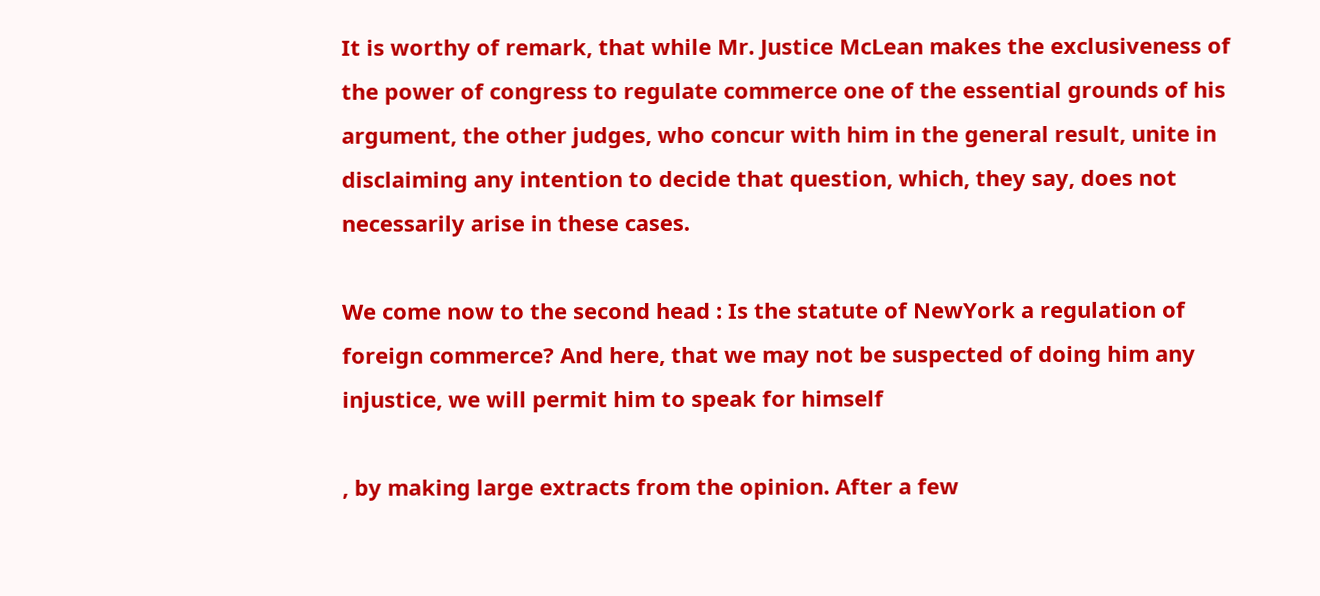It is worthy of remark, that while Mr. Justice McLean makes the exclusiveness of the power of congress to regulate commerce one of the essential grounds of his argument, the other judges, who concur with him in the general result, unite in disclaiming any intention to decide that question, which, they say, does not necessarily arise in these cases.

We come now to the second head : Is the statute of NewYork a regulation of foreign commerce? And here, that we may not be suspected of doing him any injustice, we will permit him to speak for himself

, by making large extracts from the opinion. After a few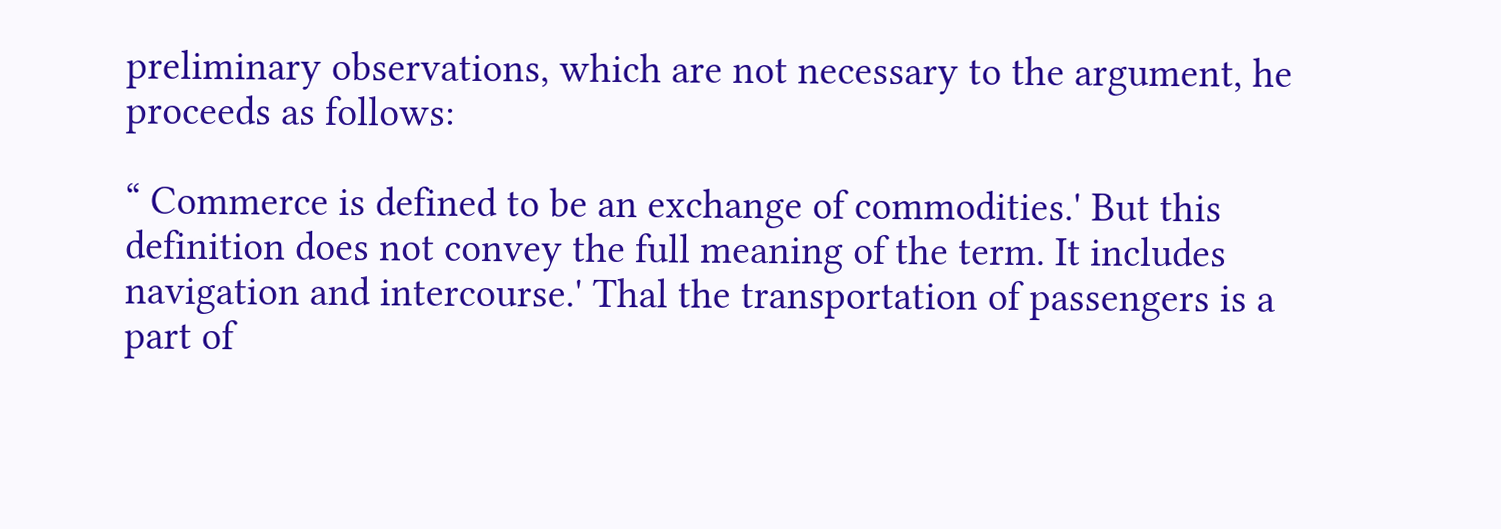preliminary observations, which are not necessary to the argument, he proceeds as follows:

“ Commerce is defined to be an exchange of commodities.' But this definition does not convey the full meaning of the term. It includes navigation and intercourse.' Thal the transportation of passengers is a part of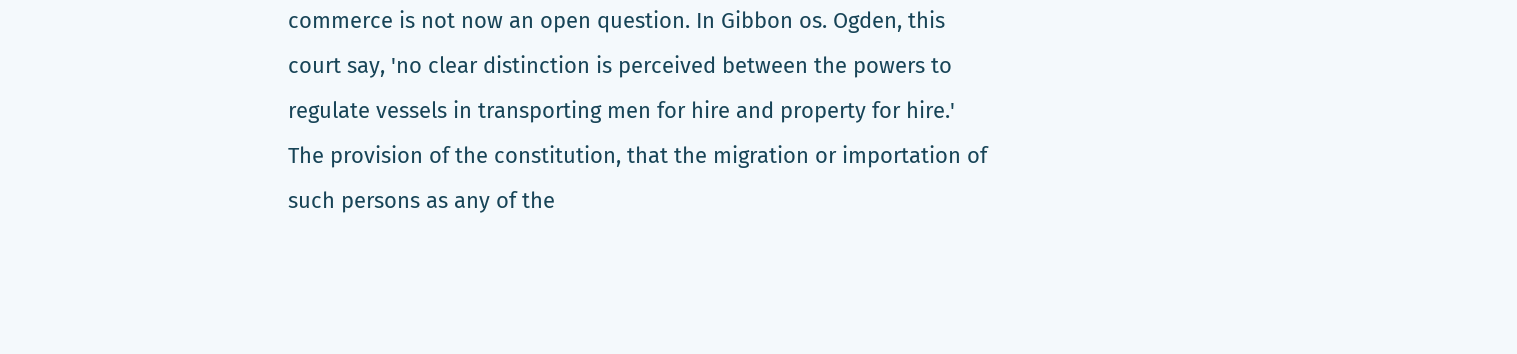commerce is not now an open question. In Gibbon os. Ogden, this court say, 'no clear distinction is perceived between the powers to regulate vessels in transporting men for hire and property for hire.' The provision of the constitution, that the migration or importation of such persons as any of the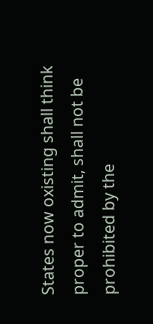States now oxisting shall think proper to admit, shall not be prohibited by the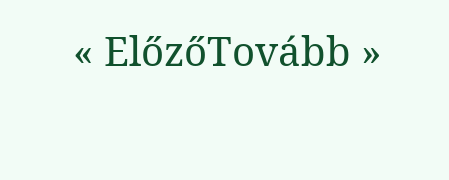« ElőzőTovább »